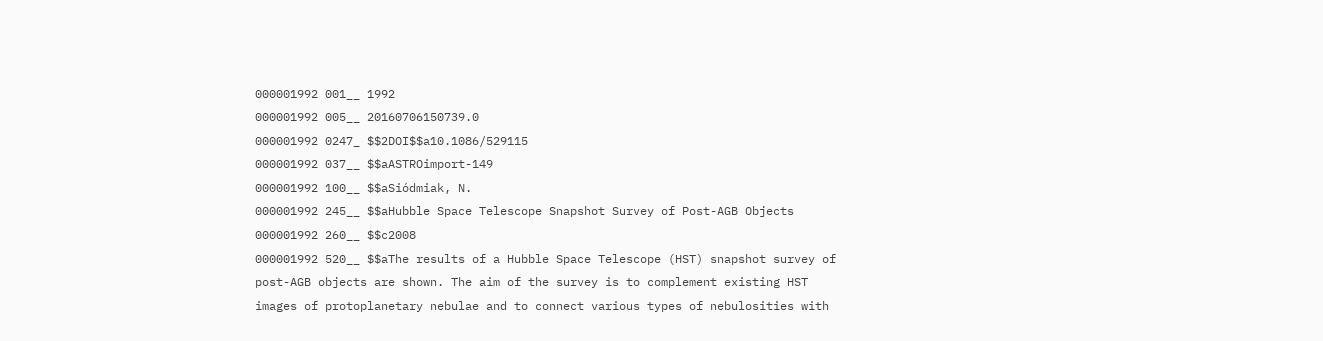000001992 001__ 1992
000001992 005__ 20160706150739.0
000001992 0247_ $$2DOI$$a10.1086/529115
000001992 037__ $$aASTROimport-149
000001992 100__ $$aSiódmiak, N.
000001992 245__ $$aHubble Space Telescope Snapshot Survey of Post-AGB Objects
000001992 260__ $$c2008
000001992 520__ $$aThe results of a Hubble Space Telescope (HST) snapshot survey of post-AGB objects are shown. The aim of the survey is to complement existing HST images of protoplanetary nebulae and to connect various types of nebulosities with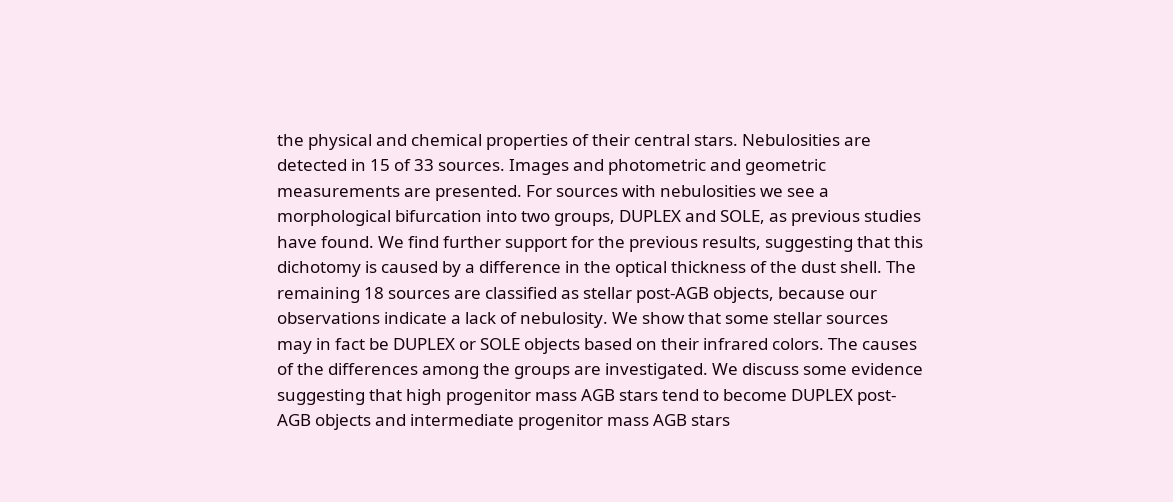the physical and chemical properties of their central stars. Nebulosities are detected in 15 of 33 sources. Images and photometric and geometric measurements are presented. For sources with nebulosities we see a morphological bifurcation into two groups, DUPLEX and SOLE, as previous studies have found. We find further support for the previous results, suggesting that this dichotomy is caused by a difference in the optical thickness of the dust shell. The remaining 18 sources are classified as stellar post-AGB objects, because our observations indicate a lack of nebulosity. We show that some stellar sources may in fact be DUPLEX or SOLE objects based on their infrared colors. The causes of the differences among the groups are investigated. We discuss some evidence suggesting that high progenitor mass AGB stars tend to become DUPLEX post-AGB objects and intermediate progenitor mass AGB stars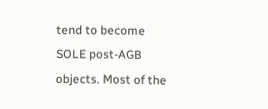tend to become SOLE post-AGB objects. Most of the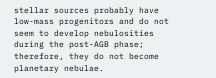stellar sources probably have low-mass progenitors and do not seem to develop nebulosities during the post-AGB phase; therefore, they do not become planetary nebulae.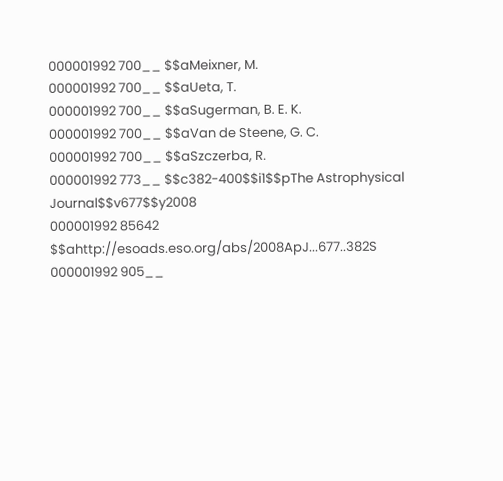000001992 700__ $$aMeixner, M.
000001992 700__ $$aUeta, T.
000001992 700__ $$aSugerman, B. E. K.
000001992 700__ $$aVan de Steene, G. C.
000001992 700__ $$aSzczerba, R.
000001992 773__ $$c382-400$$i1$$pThe Astrophysical Journal$$v677$$y2008
000001992 85642 $$ahttp://esoads.eso.org/abs/2008ApJ...677..382S
000001992 905__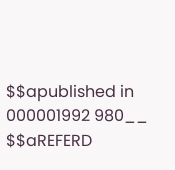$$apublished in
000001992 980__ $$aREFERD